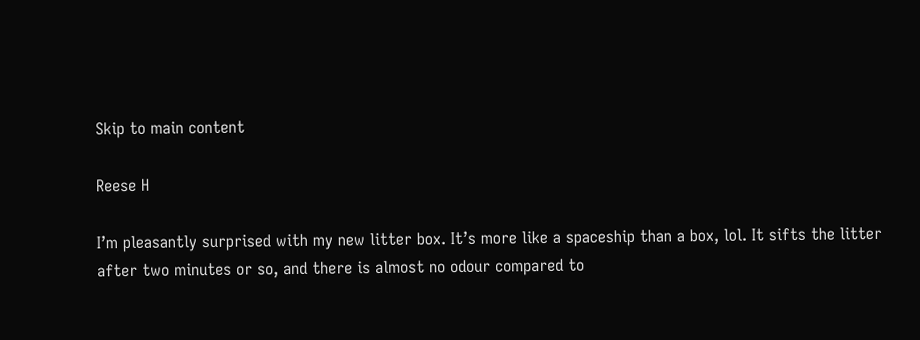Skip to main content

Reese H

I’m pleasantly surprised with my new litter box. It’s more like a spaceship than a box, lol. It sifts the litter after two minutes or so, and there is almost no odour compared to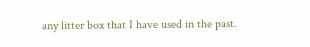any litter box that I have used in the past.